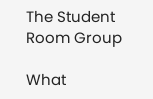The Student Room Group

What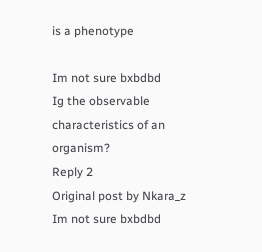is a phenotype

Im not sure bxbdbd
Ig the observable characteristics of an organism?
Reply 2
Original post by Nkara_z
Im not sure bxbdbd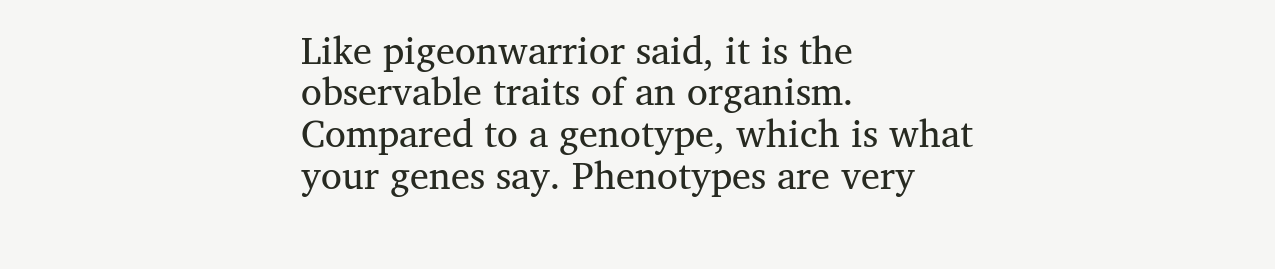Like pigeonwarrior said, it is the observable traits of an organism. Compared to a genotype, which is what your genes say. Phenotypes are very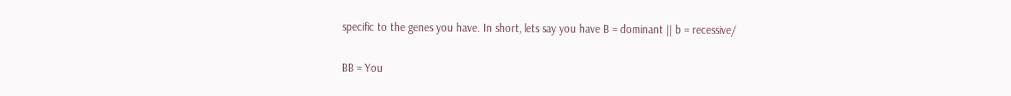specific to the genes you have. In short, lets say you have B = dominant || b = recessive/

BB = You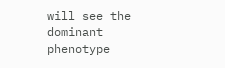will see the dominant phenotype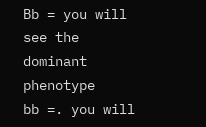Bb = you will see the dominant phenotype
bb =. you will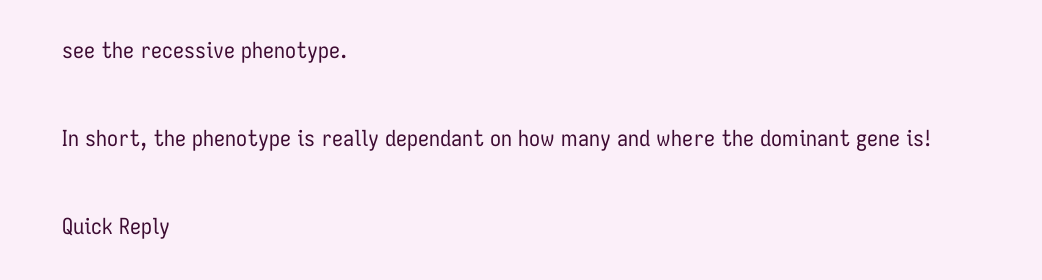see the recessive phenotype.

In short, the phenotype is really dependant on how many and where the dominant gene is!

Quick Reply